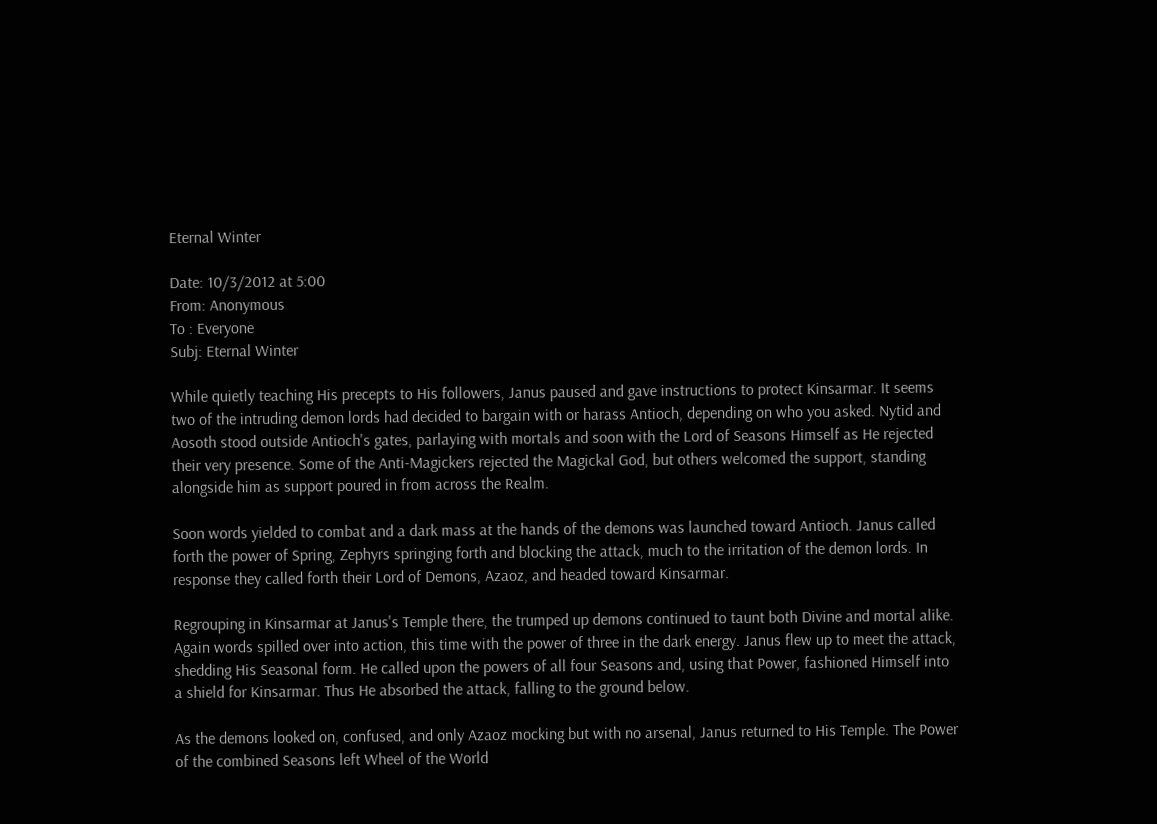Eternal Winter

Date: 10/3/2012 at 5:00
From: Anonymous
To : Everyone
Subj: Eternal Winter

While quietly teaching His precepts to His followers, Janus paused and gave instructions to protect Kinsarmar. It seems two of the intruding demon lords had decided to bargain with or harass Antioch, depending on who you asked. Nytid and Aosoth stood outside Antioch's gates, parlaying with mortals and soon with the Lord of Seasons Himself as He rejected their very presence. Some of the Anti-Magickers rejected the Magickal God, but others welcomed the support, standing alongside him as support poured in from across the Realm.

Soon words yielded to combat and a dark mass at the hands of the demons was launched toward Antioch. Janus called forth the power of Spring, Zephyrs springing forth and blocking the attack, much to the irritation of the demon lords. In response they called forth their Lord of Demons, Azaoz, and headed toward Kinsarmar.

Regrouping in Kinsarmar at Janus's Temple there, the trumped up demons continued to taunt both Divine and mortal alike. Again words spilled over into action, this time with the power of three in the dark energy. Janus flew up to meet the attack, shedding His Seasonal form. He called upon the powers of all four Seasons and, using that Power, fashioned Himself into a shield for Kinsarmar. Thus He absorbed the attack, falling to the ground below.

As the demons looked on, confused, and only Azaoz mocking but with no arsenal, Janus returned to His Temple. The Power of the combined Seasons left Wheel of the World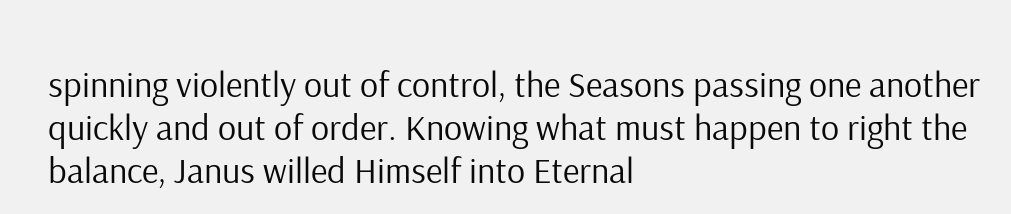spinning violently out of control, the Seasons passing one another quickly and out of order. Knowing what must happen to right the balance, Janus willed Himself into Eternal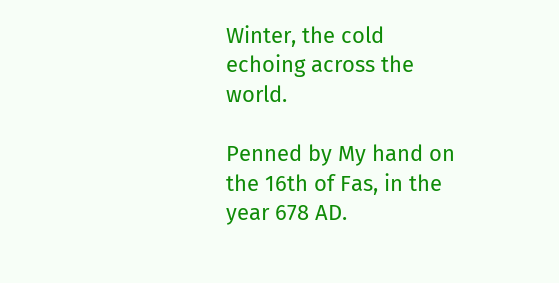Winter, the cold echoing across the world.

Penned by My hand on the 16th of Fas, in the year 678 AD.